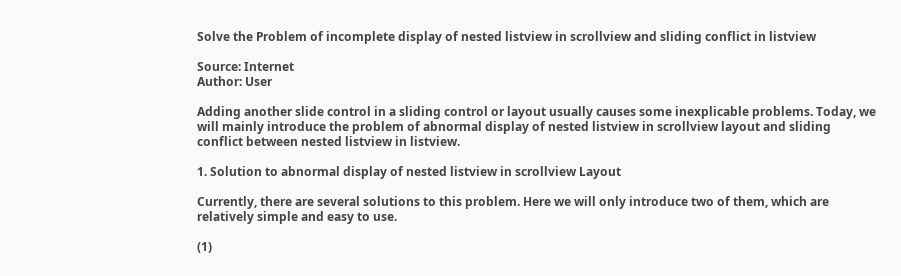Solve the Problem of incomplete display of nested listview in scrollview and sliding conflict in listview

Source: Internet
Author: User

Adding another slide control in a sliding control or layout usually causes some inexplicable problems. Today, we will mainly introduce the problem of abnormal display of nested listview in scrollview layout and sliding conflict between nested listview in listview.

1. Solution to abnormal display of nested listview in scrollview Layout

Currently, there are several solutions to this problem. Here we will only introduce two of them, which are relatively simple and easy to use.

(1)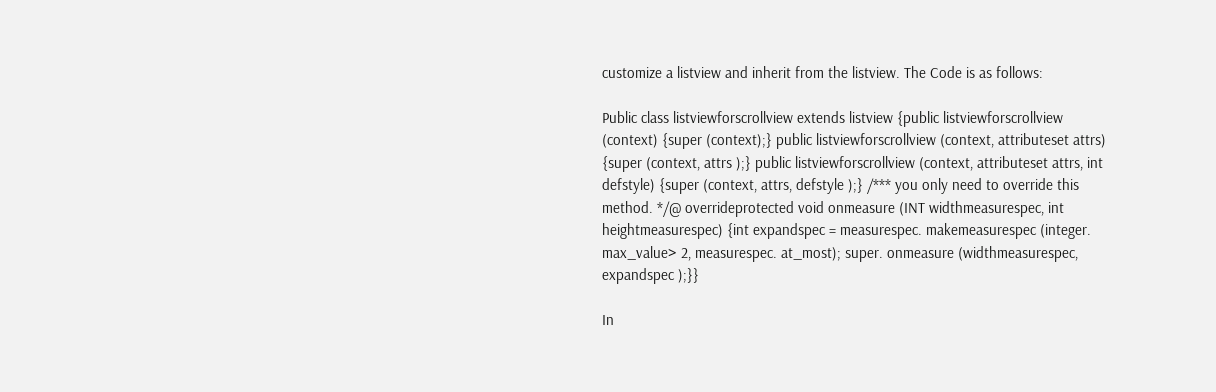customize a listview and inherit from the listview. The Code is as follows:

Public class listviewforscrollview extends listview {public listviewforscrollview (context) {super (context);} public listviewforscrollview (context, attributeset attrs) {super (context, attrs );} public listviewforscrollview (context, attributeset attrs, int defstyle) {super (context, attrs, defstyle );} /*** you only need to override this method. */@ overrideprotected void onmeasure (INT widthmeasurespec, int heightmeasurespec) {int expandspec = measurespec. makemeasurespec (integer. max_value> 2, measurespec. at_most); super. onmeasure (widthmeasurespec, expandspec );}}

In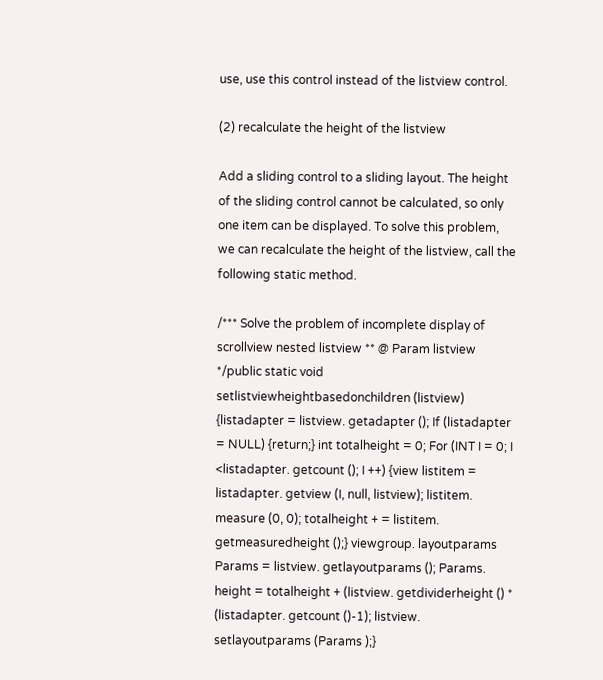use, use this control instead of the listview control.

(2) recalculate the height of the listview

Add a sliding control to a sliding layout. The height of the sliding control cannot be calculated, so only one item can be displayed. To solve this problem, we can recalculate the height of the listview, call the following static method.

/*** Solve the problem of incomplete display of scrollview nested listview ** @ Param listview */public static void setlistviewheightbasedonchildren (listview) {listadapter = listview. getadapter (); If (listadapter = NULL) {return;} int totalheight = 0; For (INT I = 0; I <listadapter. getcount (); I ++) {view listitem = listadapter. getview (I, null, listview); listitem. measure (0, 0); totalheight + = listitem. getmeasuredheight ();} viewgroup. layoutparams Params = listview. getlayoutparams (); Params. height = totalheight + (listview. getdividerheight () * (listadapter. getcount ()-1); listview. setlayoutparams (Params );}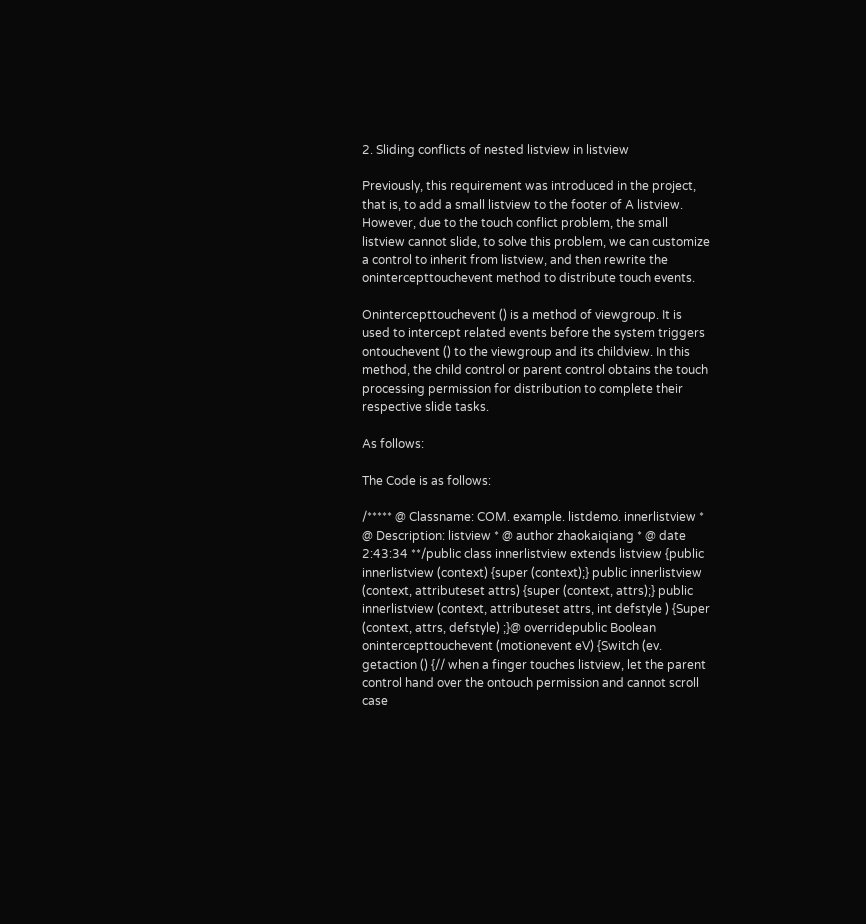2. Sliding conflicts of nested listview in listview

Previously, this requirement was introduced in the project, that is, to add a small listview to the footer of A listview. However, due to the touch conflict problem, the small listview cannot slide, to solve this problem, we can customize a control to inherit from listview, and then rewrite the onintercepttouchevent method to distribute touch events.

Onintercepttouchevent () is a method of viewgroup. It is used to intercept related events before the system triggers ontouchevent () to the viewgroup and its childview. In this method, the child control or parent control obtains the touch processing permission for distribution to complete their respective slide tasks.

As follows:

The Code is as follows:

/***** @ Classname: COM. example. listdemo. innerlistview * @ Description: listview * @ author zhaokaiqiang * @ date 2:43:34 **/public class innerlistview extends listview {public innerlistview (context) {super (context);} public innerlistview (context, attributeset attrs) {super (context, attrs);} public innerlistview (context, attributeset attrs, int defstyle ) {Super (context, attrs, defstyle) ;}@ overridepublic Boolean onintercepttouchevent (motionevent eV) {Switch (ev. getaction () {// when a finger touches listview, let the parent control hand over the ontouch permission and cannot scroll case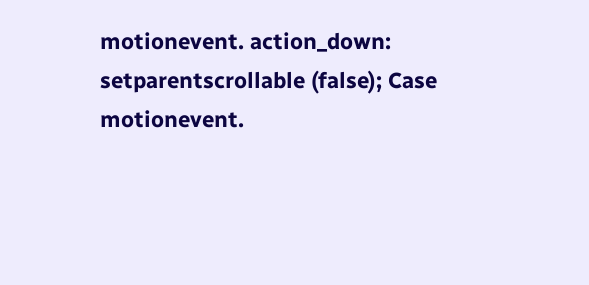motionevent. action_down: setparentscrollable (false); Case motionevent.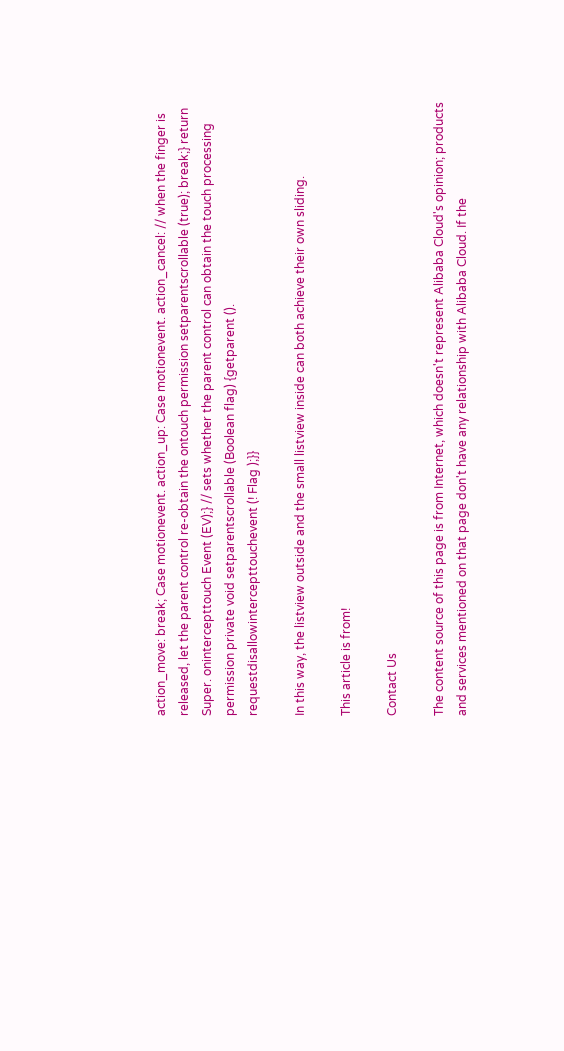action_move: break; Case motionevent. action_up: Case motionevent. action_cancel: // when the finger is released, let the parent control re-obtain the ontouch permission setparentscrollable (true); break;} return Super. onintercepttouch Event (EV);} // sets whether the parent control can obtain the touch processing permission private void setparentscrollable (Boolean flag) {getparent (). requestdisallowintercepttouchevent (! Flag );}}

In this way, the listview outside and the small listview inside can both achieve their own sliding.

This article is from!

Contact Us

The content source of this page is from Internet, which doesn't represent Alibaba Cloud's opinion; products and services mentioned on that page don't have any relationship with Alibaba Cloud. If the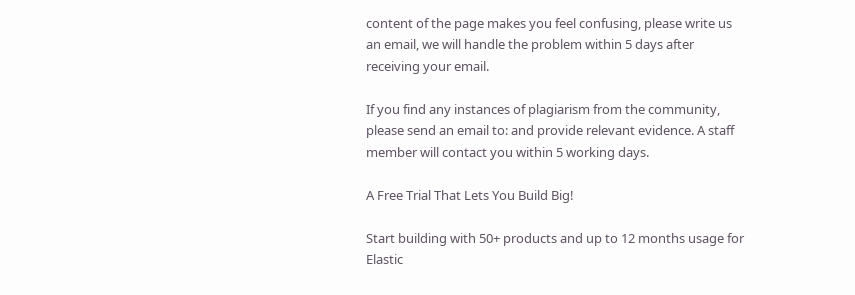content of the page makes you feel confusing, please write us an email, we will handle the problem within 5 days after receiving your email.

If you find any instances of plagiarism from the community, please send an email to: and provide relevant evidence. A staff member will contact you within 5 working days.

A Free Trial That Lets You Build Big!

Start building with 50+ products and up to 12 months usage for Elastic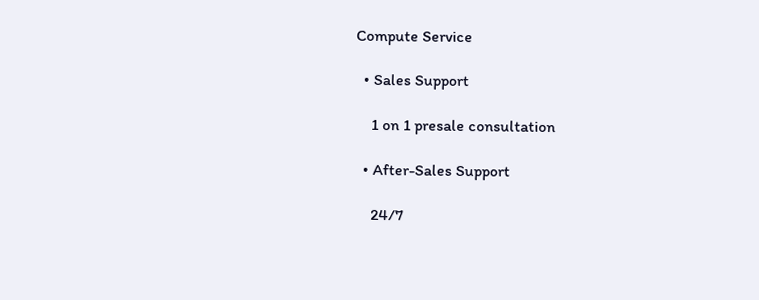Compute Service

  • Sales Support

    1 on 1 presale consultation

  • After-Sales Support

    24/7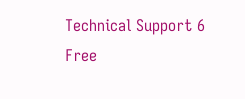Technical Support 6 Free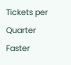Tickets per Quarter Faster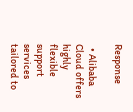Response

  • Alibaba Cloud offers highly flexible support services tailored to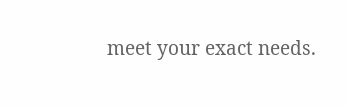meet your exact needs.